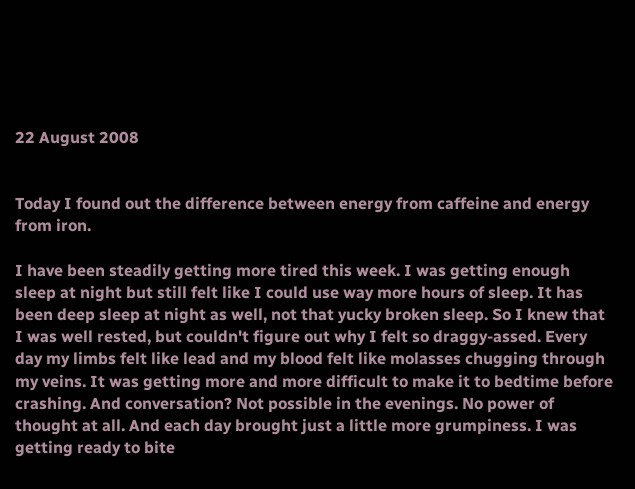22 August 2008


Today I found out the difference between energy from caffeine and energy from iron.

I have been steadily getting more tired this week. I was getting enough sleep at night but still felt like I could use way more hours of sleep. It has been deep sleep at night as well, not that yucky broken sleep. So I knew that I was well rested, but couldn't figure out why I felt so draggy-assed. Every day my limbs felt like lead and my blood felt like molasses chugging through my veins. It was getting more and more difficult to make it to bedtime before crashing. And conversation? Not possible in the evenings. No power of thought at all. And each day brought just a little more grumpiness. I was getting ready to bite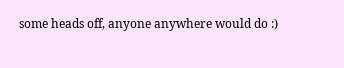some heads off, anyone anywhere would do :)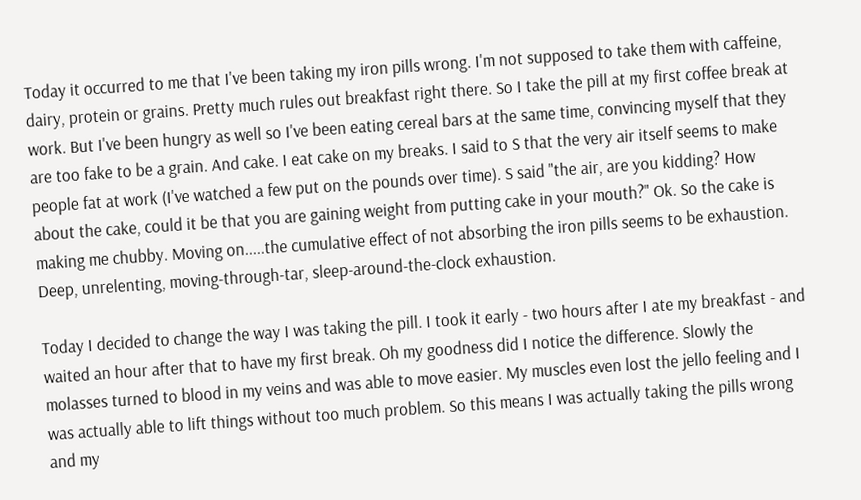Today it occurred to me that I've been taking my iron pills wrong. I'm not supposed to take them with caffeine, dairy, protein or grains. Pretty much rules out breakfast right there. So I take the pill at my first coffee break at work. But I've been hungry as well so I've been eating cereal bars at the same time, convincing myself that they are too fake to be a grain. And cake. I eat cake on my breaks. I said to S that the very air itself seems to make people fat at work (I've watched a few put on the pounds over time). S said "the air, are you kidding? How about the cake, could it be that you are gaining weight from putting cake in your mouth?" Ok. So the cake is making me chubby. Moving on.....the cumulative effect of not absorbing the iron pills seems to be exhaustion. Deep, unrelenting, moving-through-tar, sleep-around-the-clock exhaustion.

Today I decided to change the way I was taking the pill. I took it early - two hours after I ate my breakfast - and waited an hour after that to have my first break. Oh my goodness did I notice the difference. Slowly the molasses turned to blood in my veins and was able to move easier. My muscles even lost the jello feeling and I was actually able to lift things without too much problem. So this means I was actually taking the pills wrong and my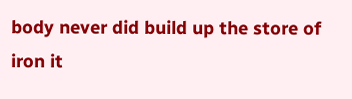body never did build up the store of iron it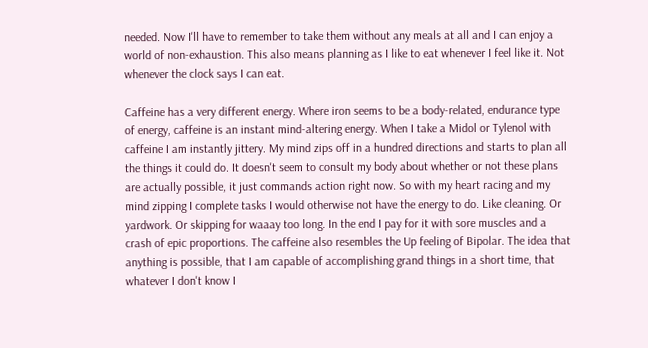needed. Now I'll have to remember to take them without any meals at all and I can enjoy a world of non-exhaustion. This also means planning as I like to eat whenever I feel like it. Not whenever the clock says I can eat.

Caffeine has a very different energy. Where iron seems to be a body-related, endurance type of energy, caffeine is an instant mind-altering energy. When I take a Midol or Tylenol with caffeine I am instantly jittery. My mind zips off in a hundred directions and starts to plan all the things it could do. It doesn't seem to consult my body about whether or not these plans are actually possible, it just commands action right now. So with my heart racing and my mind zipping I complete tasks I would otherwise not have the energy to do. Like cleaning. Or yardwork. Or skipping for waaay too long. In the end I pay for it with sore muscles and a crash of epic proportions. The caffeine also resembles the Up feeling of Bipolar. The idea that anything is possible, that I am capable of accomplishing grand things in a short time, that whatever I don't know I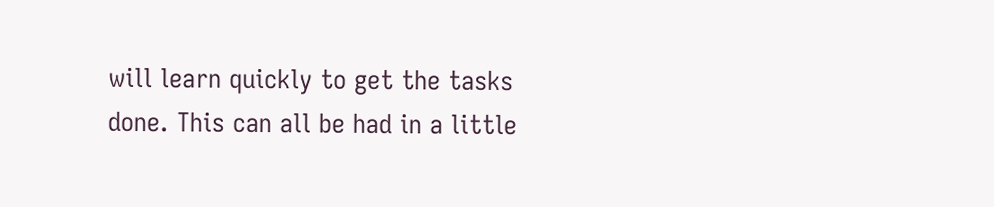will learn quickly to get the tasks done. This can all be had in a little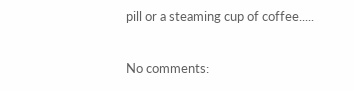pill or a steaming cup of coffee.....

No comments: